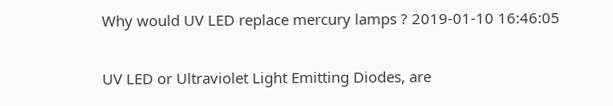Why would UV LED replace mercury lamps ? 2019-01-10 16:46:05

UV LED or Ultraviolet Light Emitting Diodes, are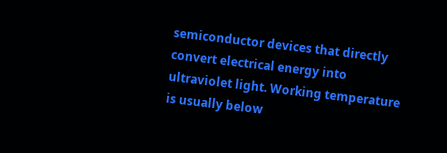semiconductor devices that directly convert electrical energy into ultraviolet light. Working temperature is usually below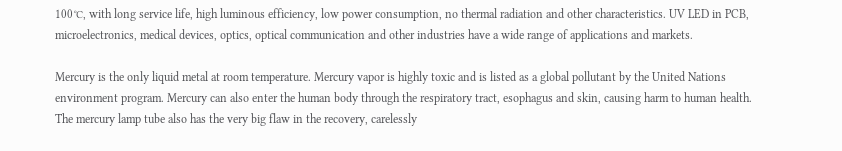100℃, with long service life, high luminous efficiency, low power consumption, no thermal radiation and other characteristics. UV LED in PCB, microelectronics, medical devices, optics, optical communication and other industries have a wide range of applications and markets.

Mercury is the only liquid metal at room temperature. Mercury vapor is highly toxic and is listed as a global pollutant by the United Nations environment program. Mercury can also enter the human body through the respiratory tract, esophagus and skin, causing harm to human health. The mercury lamp tube also has the very big flaw in the recovery, carelessly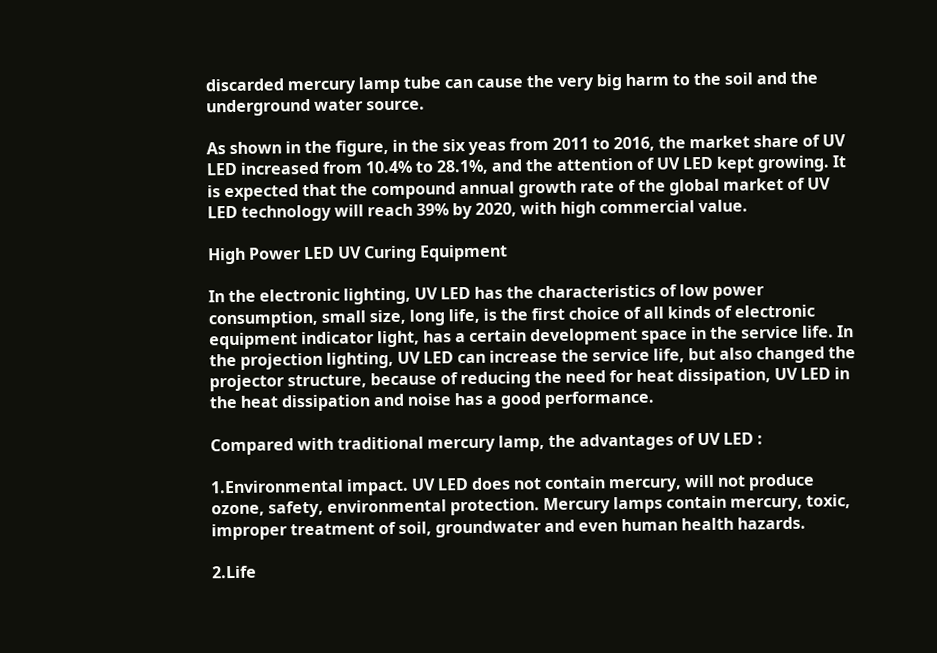discarded mercury lamp tube can cause the very big harm to the soil and the underground water source.

As shown in the figure, in the six yeas from 2011 to 2016, the market share of UV LED increased from 10.4% to 28.1%, and the attention of UV LED kept growing. It is expected that the compound annual growth rate of the global market of UV LED technology will reach 39% by 2020, with high commercial value.

High Power LED UV Curing Equipment

In the electronic lighting, UV LED has the characteristics of low power consumption, small size, long life, is the first choice of all kinds of electronic equipment indicator light, has a certain development space in the service life. In the projection lighting, UV LED can increase the service life, but also changed the projector structure, because of reducing the need for heat dissipation, UV LED in the heat dissipation and noise has a good performance.

Compared with traditional mercury lamp, the advantages of UV LED :

1.Environmental impact. UV LED does not contain mercury, will not produce ozone, safety, environmental protection. Mercury lamps contain mercury, toxic, improper treatment of soil, groundwater and even human health hazards.

2.Life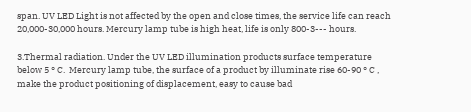span. UV LED Light is not affected by the open and close times, the service life can reach 20,000-30,000 hours. Mercury lamp tube is high heat, life is only 800-3--- hours.

3.Thermal radiation. Under the UV LED illumination products surface temperature below 5 ° C.  Mercury lamp tube, the surface of a product by illuminate rise 60-90 ° C , make the product positioning of displacement, easy to cause bad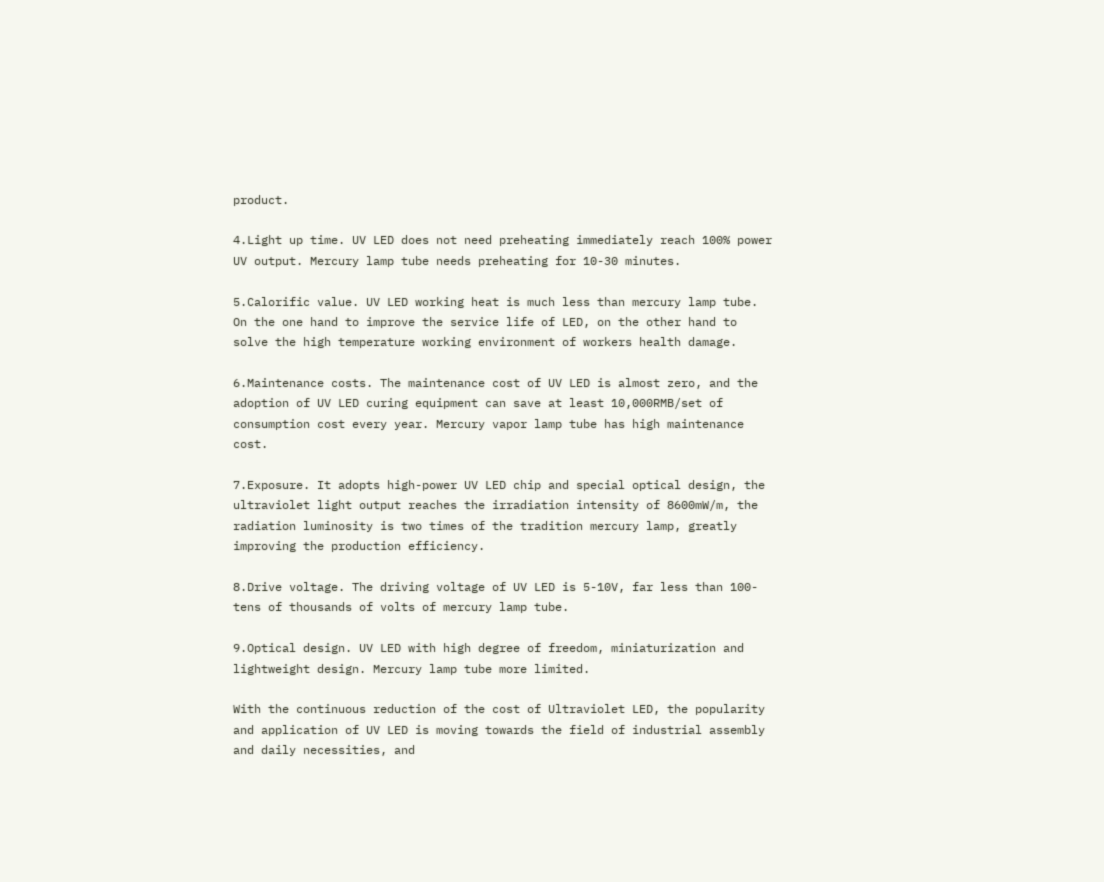product.

4.Light up time. UV LED does not need preheating immediately reach 100% power UV output. Mercury lamp tube needs preheating for 10-30 minutes.

5.Calorific value. UV LED working heat is much less than mercury lamp tube. On the one hand to improve the service life of LED, on the other hand to solve the high temperature working environment of workers health damage.

6.Maintenance costs. The maintenance cost of UV LED is almost zero, and the adoption of UV LED curing equipment can save at least 10,000RMB/set of consumption cost every year. Mercury vapor lamp tube has high maintenance cost.

7.Exposure. It adopts high-power UV LED chip and special optical design, the ultraviolet light output reaches the irradiation intensity of 8600mW/m, the radiation luminosity is two times of the tradition mercury lamp, greatly improving the production efficiency.

8.Drive voltage. The driving voltage of UV LED is 5-10V, far less than 100-tens of thousands of volts of mercury lamp tube.

9.Optical design. UV LED with high degree of freedom, miniaturization and lightweight design. Mercury lamp tube more limited.

With the continuous reduction of the cost of Ultraviolet LED, the popularity and application of UV LED is moving towards the field of industrial assembly and daily necessities, and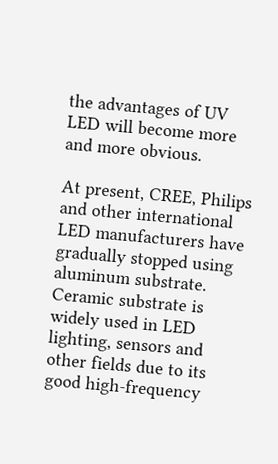the advantages of UV LED will become more and more obvious.

At present, CREE, Philips and other international LED manufacturers have gradually stopped using aluminum substrate. Ceramic substrate is widely used in LED lighting, sensors and other fields due to its good high-frequency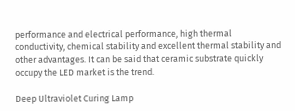performance and electrical performance, high thermal conductivity, chemical stability and excellent thermal stability and other advantages. It can be said that ceramic substrate quickly occupy the LED market is the trend.

Deep Ultraviolet Curing Lamp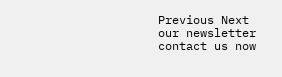Previous Next
our newsletter
contact us now